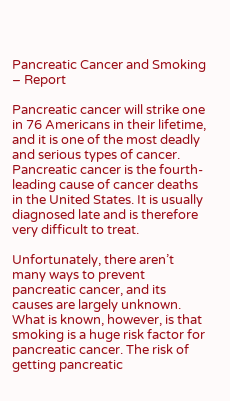Pancreatic Cancer and Smoking – Report

Pancreatic cancer will strike one in 76 Americans in their lifetime, and it is one of the most deadly and serious types of cancer. Pancreatic cancer is the fourth-leading cause of cancer deaths in the United States. It is usually diagnosed late and is therefore very difficult to treat.

Unfortunately, there aren’t many ways to prevent pancreatic cancer, and its causes are largely unknown. What is known, however, is that smoking is a huge risk factor for pancreatic cancer. The risk of getting pancreatic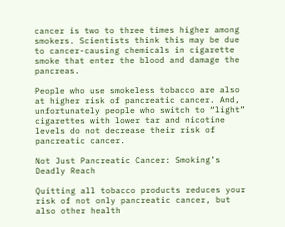cancer is two to three times higher among smokers. Scientists think this may be due to cancer-causing chemicals in cigarette smoke that enter the blood and damage the pancreas.

People who use smokeless tobacco are also at higher risk of pancreatic cancer. And, unfortunately people who switch to “light” cigarettes with lower tar and nicotine levels do not decrease their risk of pancreatic cancer.

Not Just Pancreatic Cancer: Smoking’s Deadly Reach

Quitting all tobacco products reduces your risk of not only pancreatic cancer, but also other health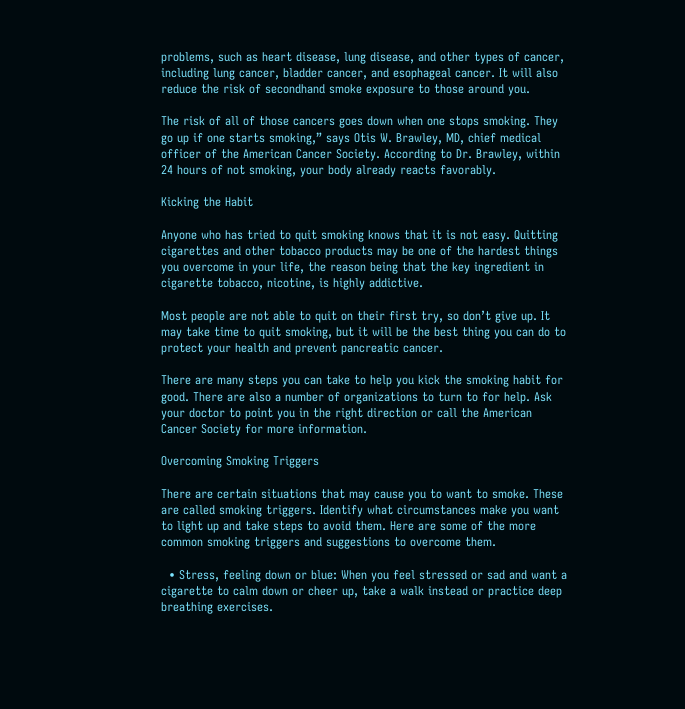problems, such as heart disease, lung disease, and other types of cancer, including lung cancer, bladder cancer, and esophageal cancer. It will also reduce the risk of secondhand smoke exposure to those around you.

The risk of all of those cancers goes down when one stops smoking. They go up if one starts smoking,” says Otis W. Brawley, MD, chief medical officer of the American Cancer Society. According to Dr. Brawley, within 24 hours of not smoking, your body already reacts favorably.

Kicking the Habit

Anyone who has tried to quit smoking knows that it is not easy. Quitting cigarettes and other tobacco products may be one of the hardest things you overcome in your life, the reason being that the key ingredient in cigarette tobacco, nicotine, is highly addictive.

Most people are not able to quit on their first try, so don’t give up. It may take time to quit smoking, but it will be the best thing you can do to protect your health and prevent pancreatic cancer.

There are many steps you can take to help you kick the smoking habit for good. There are also a number of organizations to turn to for help. Ask your doctor to point you in the right direction or call the American Cancer Society for more information.

Overcoming Smoking Triggers

There are certain situations that may cause you to want to smoke. These are called smoking triggers. Identify what circumstances make you want to light up and take steps to avoid them. Here are some of the more common smoking triggers and suggestions to overcome them.

  • Stress, feeling down or blue: When you feel stressed or sad and want a cigarette to calm down or cheer up, take a walk instead or practice deep breathing exercises.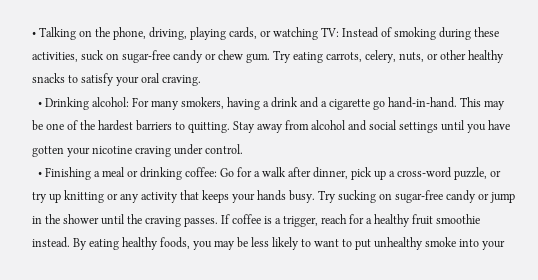• Talking on the phone, driving, playing cards, or watching TV: Instead of smoking during these activities, suck on sugar-free candy or chew gum. Try eating carrots, celery, nuts, or other healthy snacks to satisfy your oral craving.
  • Drinking alcohol: For many smokers, having a drink and a cigarette go hand-in-hand. This may be one of the hardest barriers to quitting. Stay away from alcohol and social settings until you have gotten your nicotine craving under control.
  • Finishing a meal or drinking coffee: Go for a walk after dinner, pick up a cross-word puzzle, or try up knitting or any activity that keeps your hands busy. Try sucking on sugar-free candy or jump in the shower until the craving passes. If coffee is a trigger, reach for a healthy fruit smoothie instead. By eating healthy foods, you may be less likely to want to put unhealthy smoke into your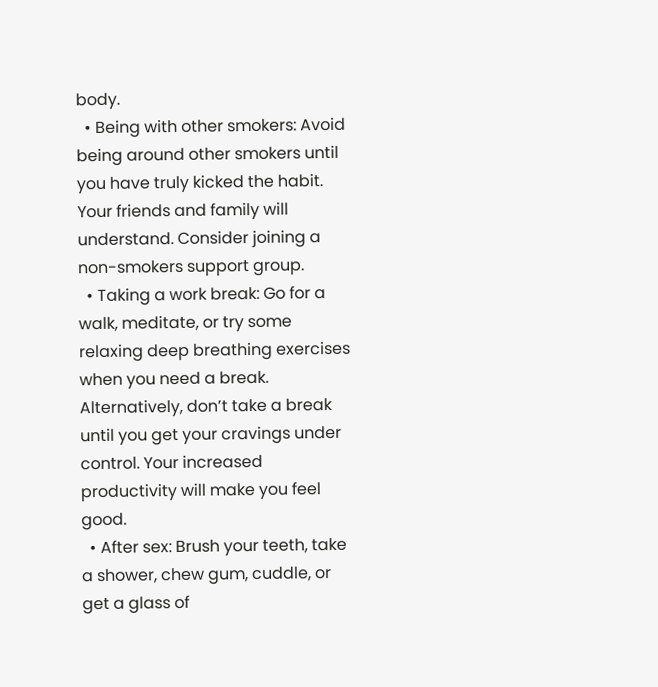body.
  • Being with other smokers: Avoid being around other smokers until you have truly kicked the habit. Your friends and family will understand. Consider joining a non-smokers support group.
  • Taking a work break: Go for a walk, meditate, or try some relaxing deep breathing exercises when you need a break. Alternatively, don’t take a break until you get your cravings under control. Your increased productivity will make you feel good.
  • After sex: Brush your teeth, take a shower, chew gum, cuddle, or get a glass of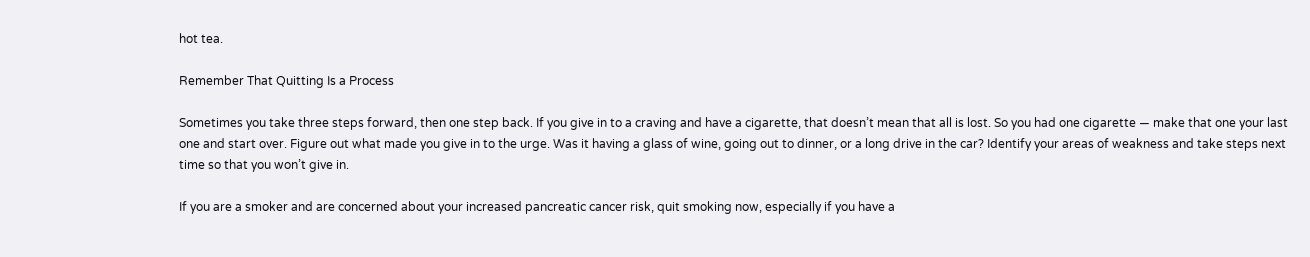hot tea.

Remember That Quitting Is a Process

Sometimes you take three steps forward, then one step back. If you give in to a craving and have a cigarette, that doesn’t mean that all is lost. So you had one cigarette — make that one your last one and start over. Figure out what made you give in to the urge. Was it having a glass of wine, going out to dinner, or a long drive in the car? Identify your areas of weakness and take steps next time so that you won’t give in.

If you are a smoker and are concerned about your increased pancreatic cancer risk, quit smoking now, especially if you have a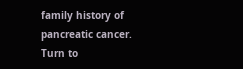family history of pancreatic cancer. Turn to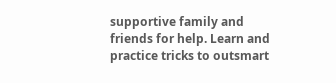supportive family and friends for help. Learn and practice tricks to outsmart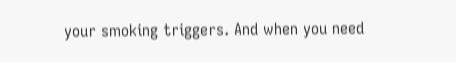your smoking triggers. And when you need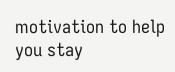motivation to help you stay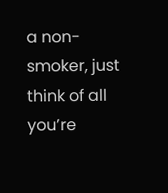a non-smoker, just think of all you’re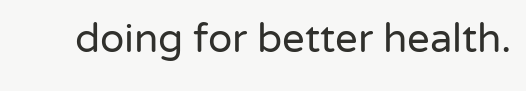doing for better health.